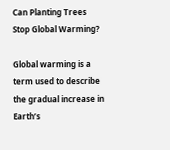Can Planting Trees Stop Global Warming?

Global warming is a term used to describe the gradual increase in Earth’s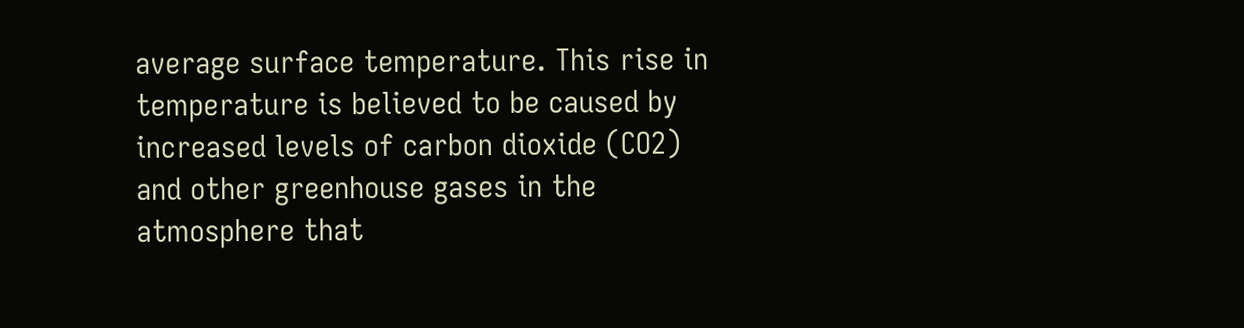average surface temperature. This rise in temperature is believed to be caused by increased levels of carbon dioxide (CO2) and other greenhouse gases in the atmosphere that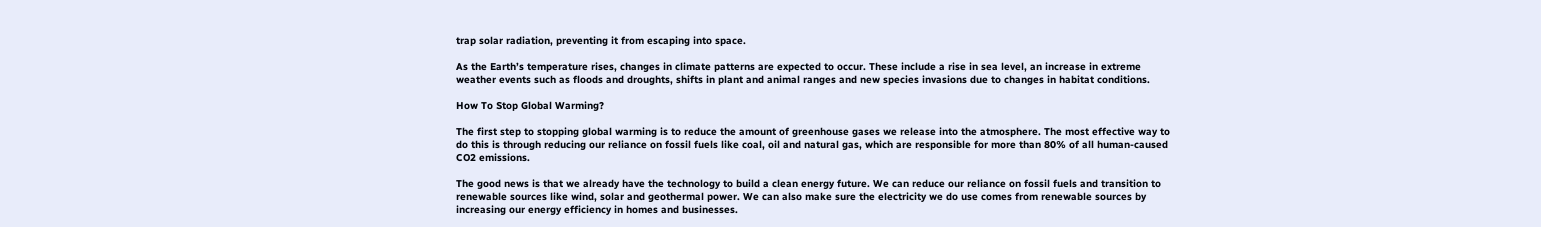trap solar radiation, preventing it from escaping into space.

As the Earth’s temperature rises, changes in climate patterns are expected to occur. These include a rise in sea level, an increase in extreme weather events such as floods and droughts, shifts in plant and animal ranges and new species invasions due to changes in habitat conditions.

How To Stop Global Warming?

The first step to stopping global warming is to reduce the amount of greenhouse gases we release into the atmosphere. The most effective way to do this is through reducing our reliance on fossil fuels like coal, oil and natural gas, which are responsible for more than 80% of all human-caused CO2 emissions.

The good news is that we already have the technology to build a clean energy future. We can reduce our reliance on fossil fuels and transition to renewable sources like wind, solar and geothermal power. We can also make sure the electricity we do use comes from renewable sources by increasing our energy efficiency in homes and businesses.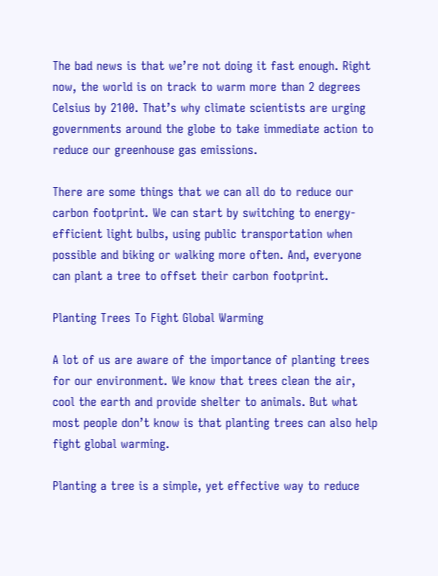The bad news is that we’re not doing it fast enough. Right now, the world is on track to warm more than 2 degrees Celsius by 2100. That’s why climate scientists are urging governments around the globe to take immediate action to reduce our greenhouse gas emissions.

There are some things that we can all do to reduce our carbon footprint. We can start by switching to energy-efficient light bulbs, using public transportation when possible and biking or walking more often. And, everyone can plant a tree to offset their carbon footprint.

Planting Trees To Fight Global Warming

A lot of us are aware of the importance of planting trees for our environment. We know that trees clean the air, cool the earth and provide shelter to animals. But what most people don’t know is that planting trees can also help fight global warming.

Planting a tree is a simple, yet effective way to reduce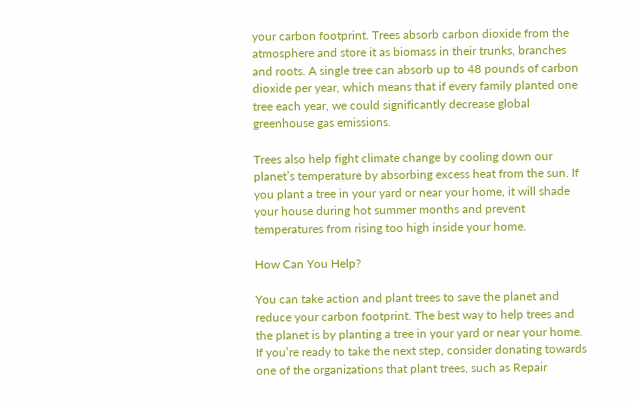your carbon footprint. Trees absorb carbon dioxide from the atmosphere and store it as biomass in their trunks, branches and roots. A single tree can absorb up to 48 pounds of carbon dioxide per year, which means that if every family planted one tree each year, we could significantly decrease global greenhouse gas emissions.

Trees also help fight climate change by cooling down our planet’s temperature by absorbing excess heat from the sun. If you plant a tree in your yard or near your home, it will shade your house during hot summer months and prevent temperatures from rising too high inside your home.

How Can You Help?

You can take action and plant trees to save the planet and reduce your carbon footprint. The best way to help trees and the planet is by planting a tree in your yard or near your home. If you’re ready to take the next step, consider donating towards one of the organizations that plant trees, such as Repair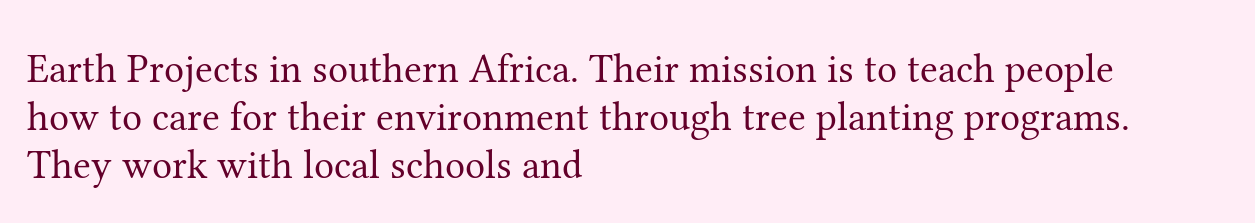Earth Projects in southern Africa. Their mission is to teach people how to care for their environment through tree planting programs. They work with local schools and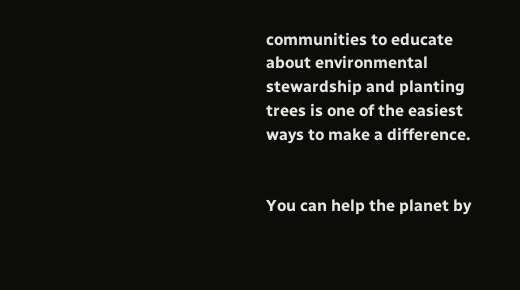communities to educate about environmental stewardship and planting trees is one of the easiest ways to make a difference.


You can help the planet by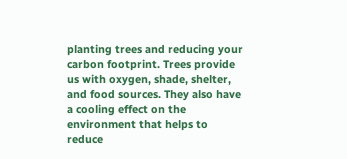planting trees and reducing your carbon footprint. Trees provide us with oxygen, shade, shelter, and food sources. They also have a cooling effect on the environment that helps to reduce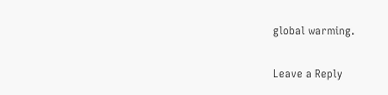global warming.

Leave a Reply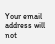Your email address will not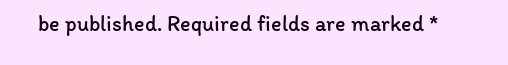be published. Required fields are marked *